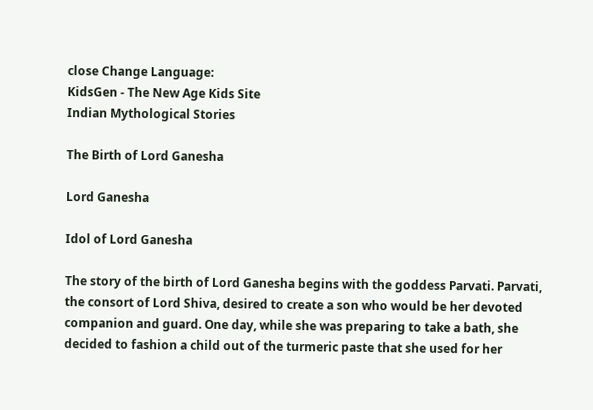close Change Language:
KidsGen - The New Age Kids Site
Indian Mythological Stories

The Birth of Lord Ganesha

Lord Ganesha

Idol of Lord Ganesha

The story of the birth of Lord Ganesha begins with the goddess Parvati. Parvati, the consort of Lord Shiva, desired to create a son who would be her devoted companion and guard. One day, while she was preparing to take a bath, she decided to fashion a child out of the turmeric paste that she used for her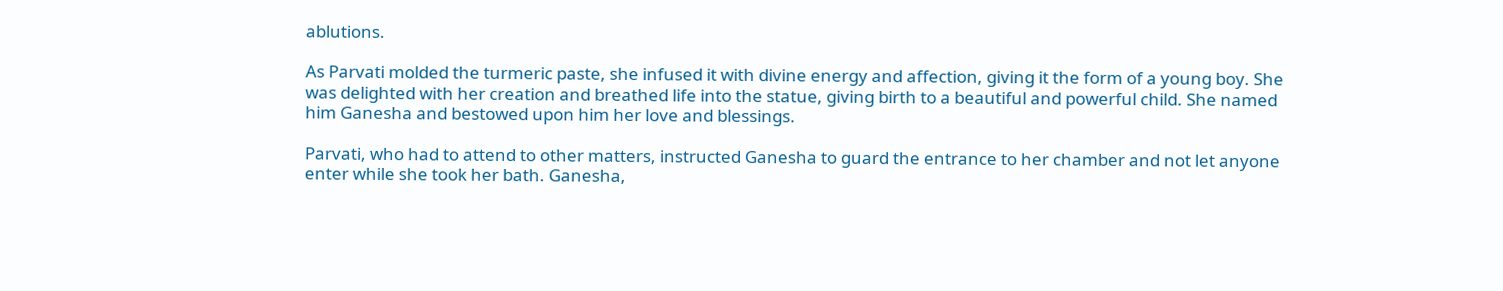ablutions.

As Parvati molded the turmeric paste, she infused it with divine energy and affection, giving it the form of a young boy. She was delighted with her creation and breathed life into the statue, giving birth to a beautiful and powerful child. She named him Ganesha and bestowed upon him her love and blessings.

Parvati, who had to attend to other matters, instructed Ganesha to guard the entrance to her chamber and not let anyone enter while she took her bath. Ganesha,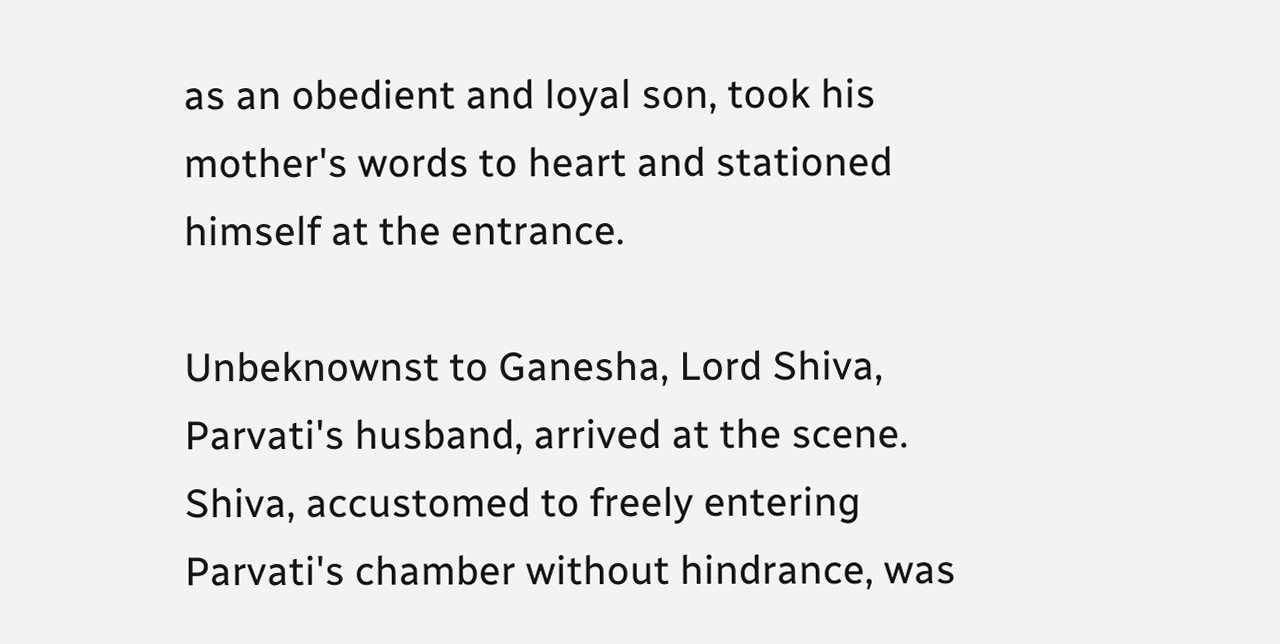as an obedient and loyal son, took his mother's words to heart and stationed himself at the entrance.

Unbeknownst to Ganesha, Lord Shiva, Parvati's husband, arrived at the scene. Shiva, accustomed to freely entering Parvati's chamber without hindrance, was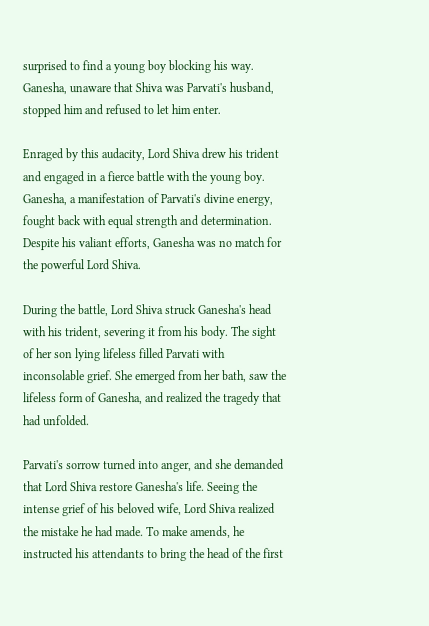surprised to find a young boy blocking his way. Ganesha, unaware that Shiva was Parvati's husband, stopped him and refused to let him enter.

Enraged by this audacity, Lord Shiva drew his trident and engaged in a fierce battle with the young boy. Ganesha, a manifestation of Parvati's divine energy, fought back with equal strength and determination. Despite his valiant efforts, Ganesha was no match for the powerful Lord Shiva.

During the battle, Lord Shiva struck Ganesha's head with his trident, severing it from his body. The sight of her son lying lifeless filled Parvati with inconsolable grief. She emerged from her bath, saw the lifeless form of Ganesha, and realized the tragedy that had unfolded.

Parvati's sorrow turned into anger, and she demanded that Lord Shiva restore Ganesha's life. Seeing the intense grief of his beloved wife, Lord Shiva realized the mistake he had made. To make amends, he instructed his attendants to bring the head of the first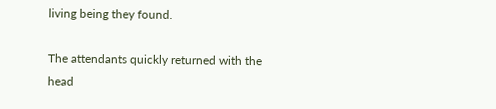living being they found.

The attendants quickly returned with the head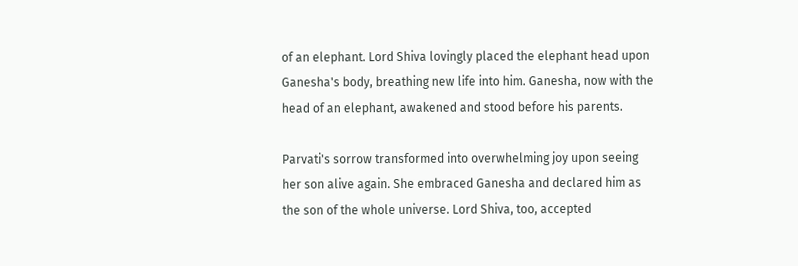of an elephant. Lord Shiva lovingly placed the elephant head upon Ganesha's body, breathing new life into him. Ganesha, now with the head of an elephant, awakened and stood before his parents.

Parvati's sorrow transformed into overwhelming joy upon seeing her son alive again. She embraced Ganesha and declared him as the son of the whole universe. Lord Shiva, too, accepted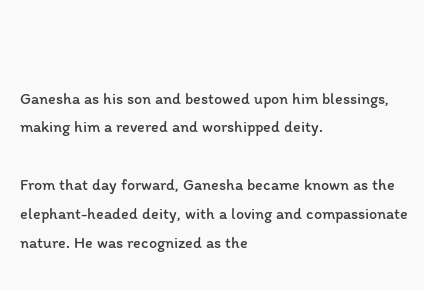Ganesha as his son and bestowed upon him blessings, making him a revered and worshipped deity.

From that day forward, Ganesha became known as the elephant-headed deity, with a loving and compassionate nature. He was recognized as the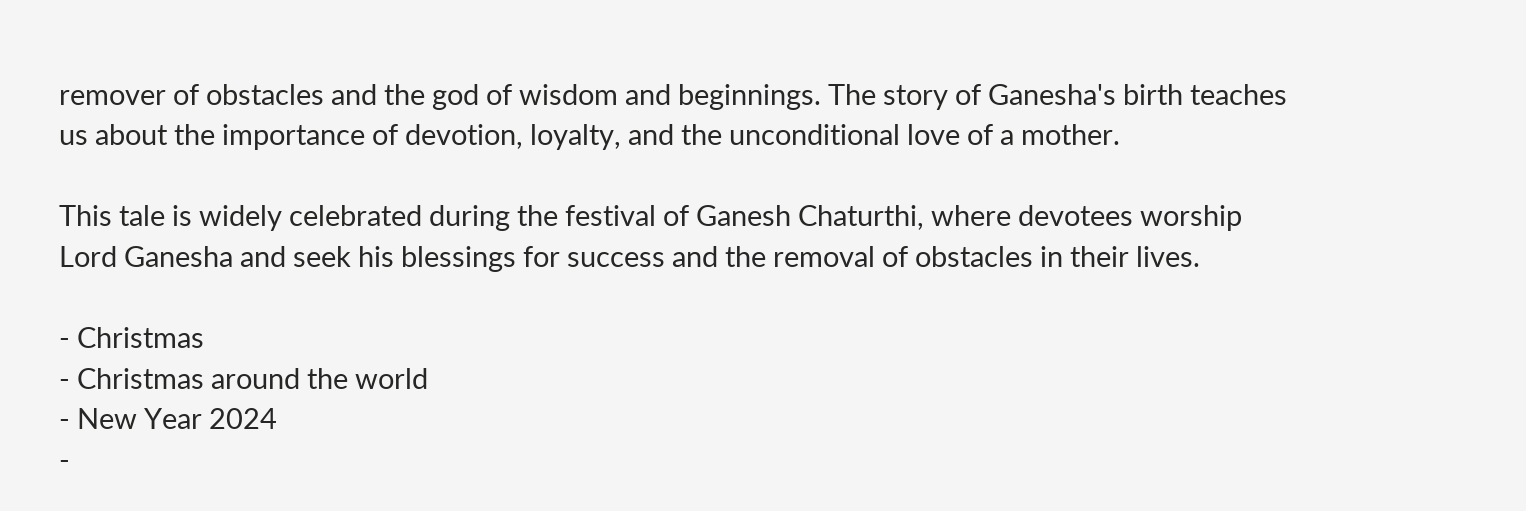remover of obstacles and the god of wisdom and beginnings. The story of Ganesha's birth teaches us about the importance of devotion, loyalty, and the unconditional love of a mother.

This tale is widely celebrated during the festival of Ganesh Chaturthi, where devotees worship Lord Ganesha and seek his blessings for success and the removal of obstacles in their lives.

- Christmas
- Christmas around the world
- New Year 2024
-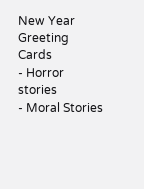New Year Greeting Cards
- Horror stories
- Moral Stories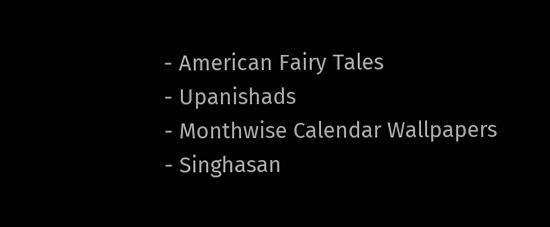- American Fairy Tales
- Upanishads
- Monthwise Calendar Wallpapers
- Singhasan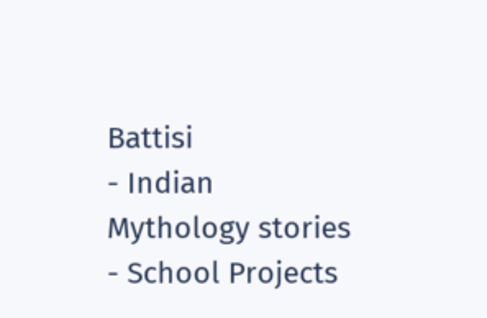Battisi
- Indian Mythology stories
- School Projects